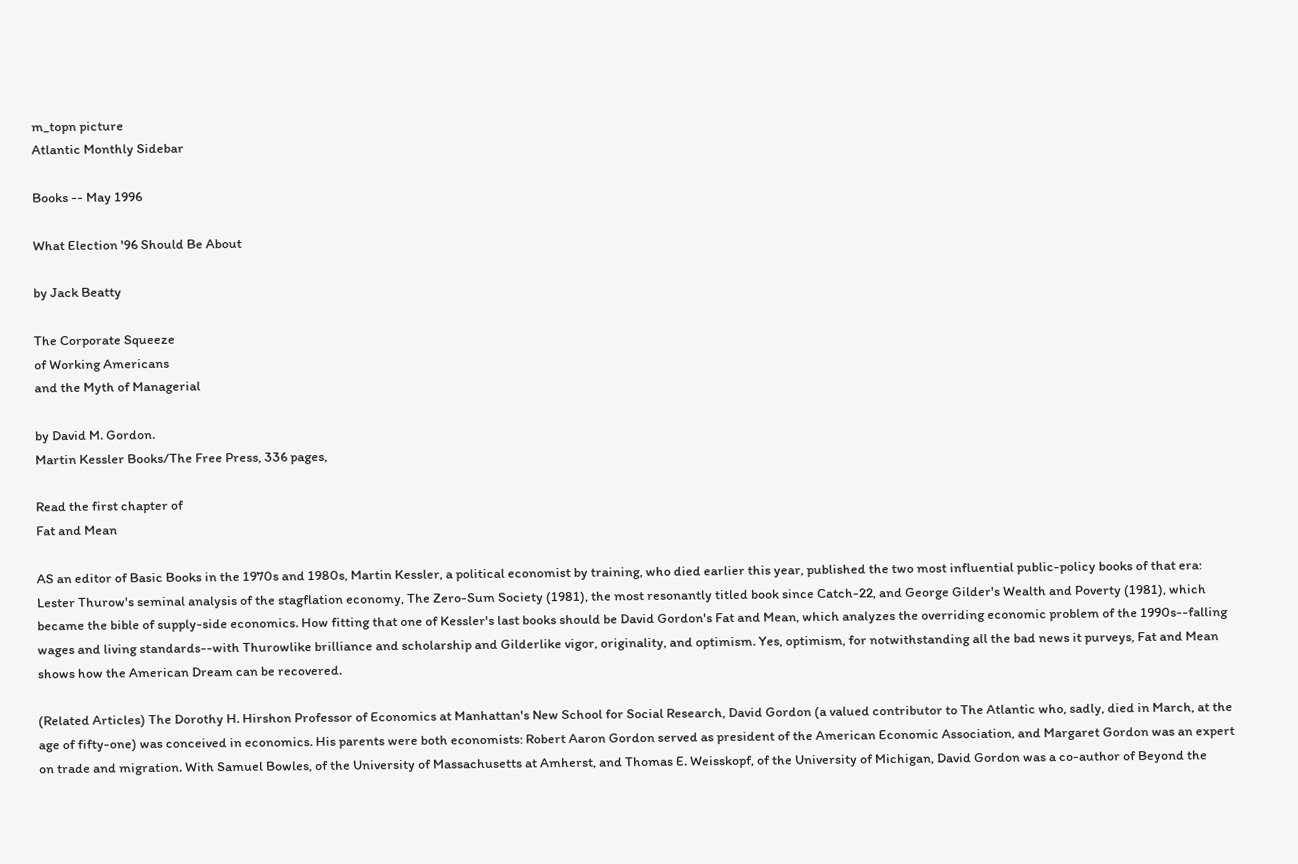m_topn picture
Atlantic Monthly Sidebar

Books -- May 1996

What Election '96 Should Be About

by Jack Beatty

The Corporate Squeeze
of Working Americans
and the Myth of Managerial

by David M. Gordon.
Martin Kessler Books/The Free Press, 336 pages,

Read the first chapter of
Fat and Mean

AS an editor of Basic Books in the 1970s and 1980s, Martin Kessler, a political economist by training, who died earlier this year, published the two most influential public-policy books of that era: Lester Thurow's seminal analysis of the stagflation economy, The Zero-Sum Society (1981), the most resonantly titled book since Catch-22, and George Gilder's Wealth and Poverty (1981), which became the bible of supply-side economics. How fitting that one of Kessler's last books should be David Gordon's Fat and Mean, which analyzes the overriding economic problem of the 1990s--falling wages and living standards--with Thurowlike brilliance and scholarship and Gilderlike vigor, originality, and optimism. Yes, optimism, for notwithstanding all the bad news it purveys, Fat and Mean shows how the American Dream can be recovered.

(Related Articles) The Dorothy H. Hirshon Professor of Economics at Manhattan's New School for Social Research, David Gordon (a valued contributor to The Atlantic who, sadly, died in March, at the age of fifty-one) was conceived in economics. His parents were both economists: Robert Aaron Gordon served as president of the American Economic Association, and Margaret Gordon was an expert on trade and migration. With Samuel Bowles, of the University of Massachusetts at Amherst, and Thomas E. Weisskopf, of the University of Michigan, David Gordon was a co-author of Beyond the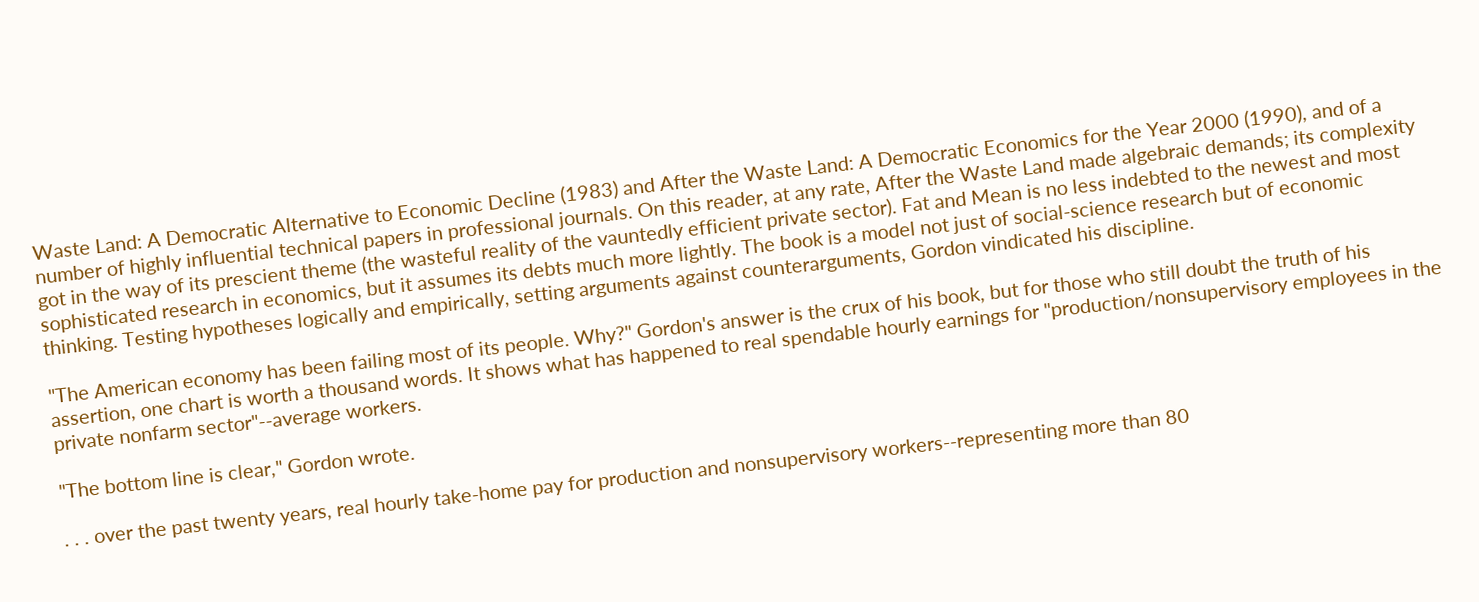Waste Land: A Democratic Alternative to Economic Decline (1983) and After the Waste Land: A Democratic Economics for the Year 2000 (1990), and of a number of highly influential technical papers in professional journals. On this reader, at any rate, After the Waste Land made algebraic demands; its complexity got in the way of its prescient theme (the wasteful reality of the vauntedly efficient private sector). Fat and Mean is no less indebted to the newest and most sophisticated research in economics, but it assumes its debts much more lightly. The book is a model not just of social-science research but of economic thinking. Testing hypotheses logically and empirically, setting arguments against counterarguments, Gordon vindicated his discipline.

"The American economy has been failing most of its people. Why?" Gordon's answer is the crux of his book, but for those who still doubt the truth of his assertion, one chart is worth a thousand words. It shows what has happened to real spendable hourly earnings for "production/nonsupervisory employees in the private nonfarm sector"--average workers.

"The bottom line is clear," Gordon wrote.

. . . over the past twenty years, real hourly take-home pay for production and nonsupervisory workers--representing more than 80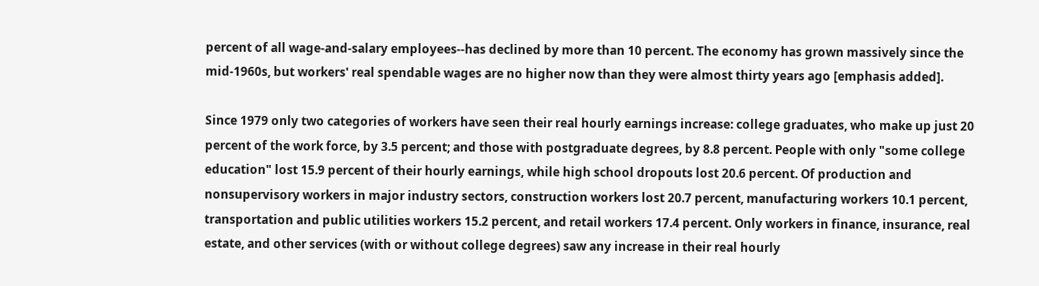percent of all wage-and-salary employees--has declined by more than 10 percent. The economy has grown massively since the mid-1960s, but workers' real spendable wages are no higher now than they were almost thirty years ago [emphasis added].

Since 1979 only two categories of workers have seen their real hourly earnings increase: college graduates, who make up just 20 percent of the work force, by 3.5 percent; and those with postgraduate degrees, by 8.8 percent. People with only "some college education" lost 15.9 percent of their hourly earnings, while high school dropouts lost 20.6 percent. Of production and nonsupervisory workers in major industry sectors, construction workers lost 20.7 percent, manufacturing workers 10.1 percent, transportation and public utilities workers 15.2 percent, and retail workers 17.4 percent. Only workers in finance, insurance, real estate, and other services (with or without college degrees) saw any increase in their real hourly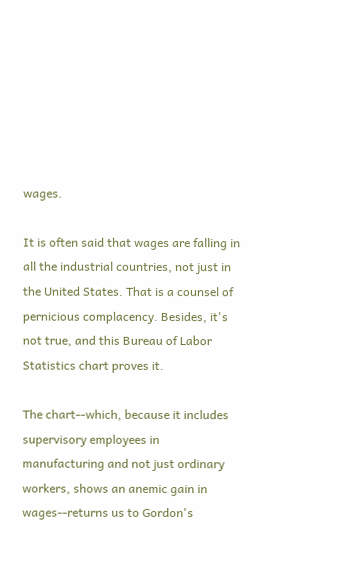wages.

It is often said that wages are falling in all the industrial countries, not just in the United States. That is a counsel of pernicious complacency. Besides, it's not true, and this Bureau of Labor Statistics chart proves it.

The chart--which, because it includes supervisory employees in manufacturing and not just ordinary workers, shows an anemic gain in wages--returns us to Gordon's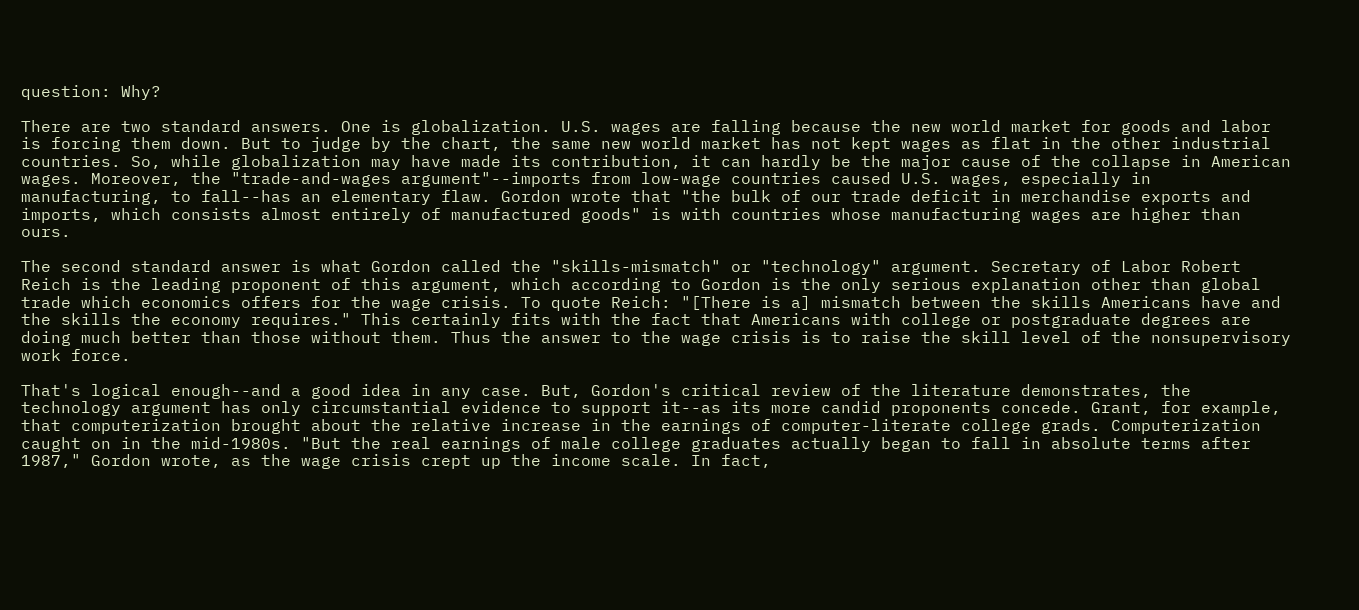question: Why?

There are two standard answers. One is globalization. U.S. wages are falling because the new world market for goods and labor is forcing them down. But to judge by the chart, the same new world market has not kept wages as flat in the other industrial countries. So, while globalization may have made its contribution, it can hardly be the major cause of the collapse in American wages. Moreover, the "trade-and-wages argument"--imports from low-wage countries caused U.S. wages, especially in manufacturing, to fall--has an elementary flaw. Gordon wrote that "the bulk of our trade deficit in merchandise exports and imports, which consists almost entirely of manufactured goods" is with countries whose manufacturing wages are higher than ours.

The second standard answer is what Gordon called the "skills-mismatch" or "technology" argument. Secretary of Labor Robert Reich is the leading proponent of this argument, which according to Gordon is the only serious explanation other than global trade which economics offers for the wage crisis. To quote Reich: "[There is a] mismatch between the skills Americans have and the skills the economy requires." This certainly fits with the fact that Americans with college or postgraduate degrees are doing much better than those without them. Thus the answer to the wage crisis is to raise the skill level of the nonsupervisory work force.

That's logical enough--and a good idea in any case. But, Gordon's critical review of the literature demonstrates, the technology argument has only circumstantial evidence to support it--as its more candid proponents concede. Grant, for example, that computerization brought about the relative increase in the earnings of computer-literate college grads. Computerization caught on in the mid-1980s. "But the real earnings of male college graduates actually began to fall in absolute terms after 1987," Gordon wrote, as the wage crisis crept up the income scale. In fact,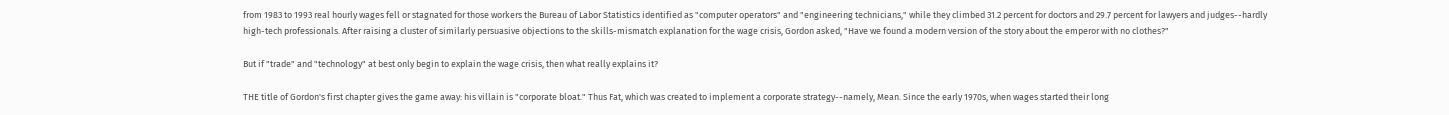from 1983 to 1993 real hourly wages fell or stagnated for those workers the Bureau of Labor Statistics identified as "computer operators" and "engineering technicians," while they climbed 31.2 percent for doctors and 29.7 percent for lawyers and judges--hardly high-tech professionals. After raising a cluster of similarly persuasive objections to the skills-mismatch explanation for the wage crisis, Gordon asked, "Have we found a modern version of the story about the emperor with no clothes?"

But if "trade" and "technology" at best only begin to explain the wage crisis, then what really explains it?

THE title of Gordon's first chapter gives the game away: his villain is "corporate bloat." Thus Fat, which was created to implement a corporate strategy--namely, Mean. Since the early 1970s, when wages started their long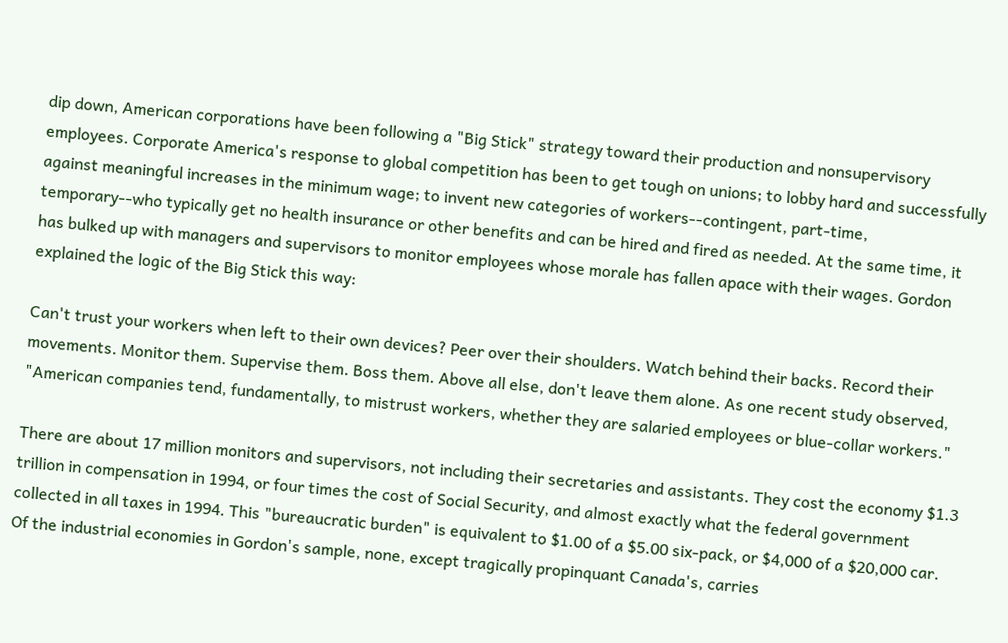dip down, American corporations have been following a "Big Stick" strategy toward their production and nonsupervisory employees. Corporate America's response to global competition has been to get tough on unions; to lobby hard and successfully against meaningful increases in the minimum wage; to invent new categories of workers--contingent, part-time, temporary--who typically get no health insurance or other benefits and can be hired and fired as needed. At the same time, it has bulked up with managers and supervisors to monitor employees whose morale has fallen apace with their wages. Gordon explained the logic of the Big Stick this way:

Can't trust your workers when left to their own devices? Peer over their shoulders. Watch behind their backs. Record their movements. Monitor them. Supervise them. Boss them. Above all else, don't leave them alone. As one recent study observed, "American companies tend, fundamentally, to mistrust workers, whether they are salaried employees or blue-collar workers."

There are about 17 million monitors and supervisors, not including their secretaries and assistants. They cost the economy $1.3 trillion in compensation in 1994, or four times the cost of Social Security, and almost exactly what the federal government collected in all taxes in 1994. This "bureaucratic burden" is equivalent to $1.00 of a $5.00 six-pack, or $4,000 of a $20,000 car. Of the industrial economies in Gordon's sample, none, except tragically propinquant Canada's, carries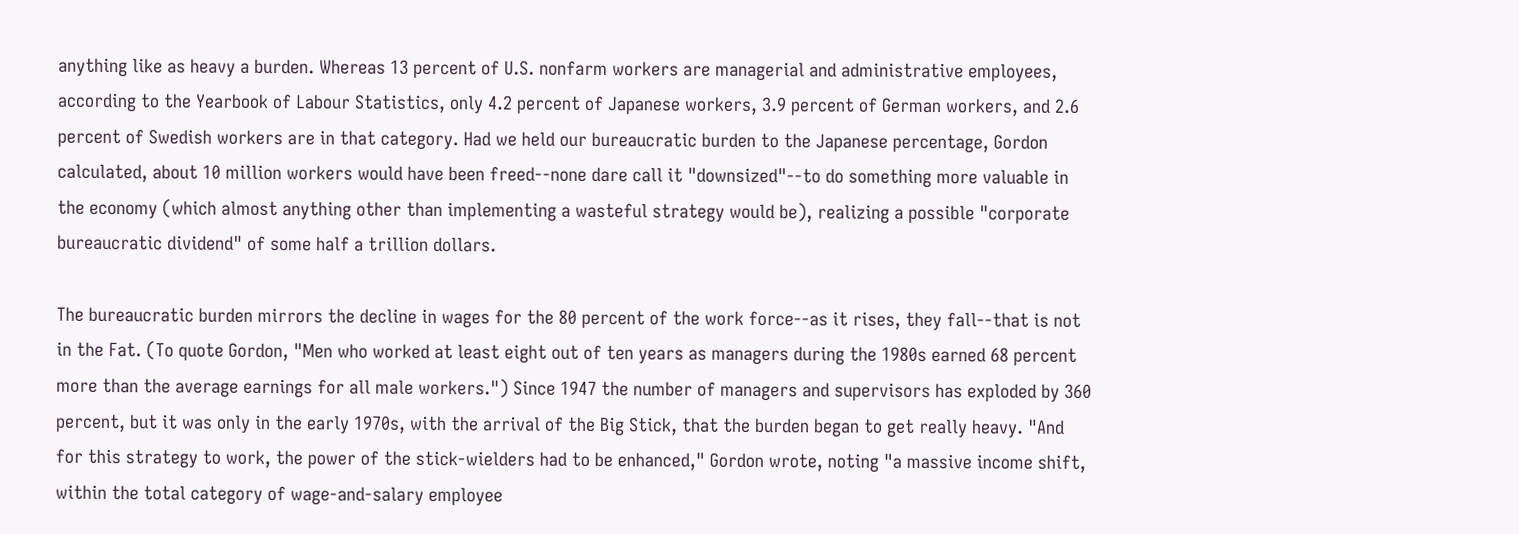anything like as heavy a burden. Whereas 13 percent of U.S. nonfarm workers are managerial and administrative employees, according to the Yearbook of Labour Statistics, only 4.2 percent of Japanese workers, 3.9 percent of German workers, and 2.6 percent of Swedish workers are in that category. Had we held our bureaucratic burden to the Japanese percentage, Gordon calculated, about 10 million workers would have been freed--none dare call it "downsized"--to do something more valuable in the economy (which almost anything other than implementing a wasteful strategy would be), realizing a possible "corporate bureaucratic dividend" of some half a trillion dollars.

The bureaucratic burden mirrors the decline in wages for the 80 percent of the work force--as it rises, they fall--that is not in the Fat. (To quote Gordon, "Men who worked at least eight out of ten years as managers during the 1980s earned 68 percent more than the average earnings for all male workers.") Since 1947 the number of managers and supervisors has exploded by 360 percent, but it was only in the early 1970s, with the arrival of the Big Stick, that the burden began to get really heavy. "And for this strategy to work, the power of the stick-wielders had to be enhanced," Gordon wrote, noting "a massive income shift, within the total category of wage-and-salary employee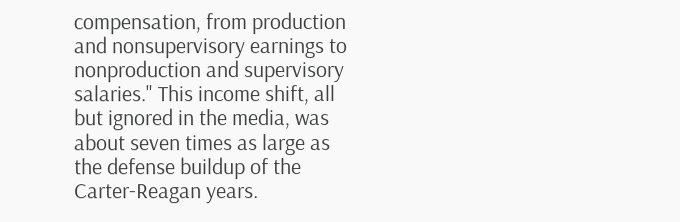compensation, from production and nonsupervisory earnings to nonproduction and supervisory salaries." This income shift, all but ignored in the media, was about seven times as large as the defense buildup of the Carter-Reagan years.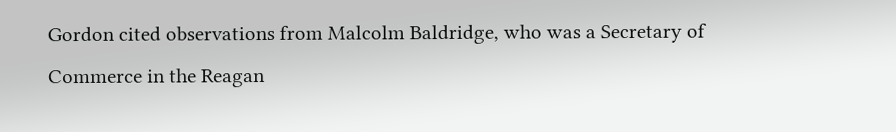Gordon cited observations from Malcolm Baldridge, who was a Secretary of Commerce in the Reagan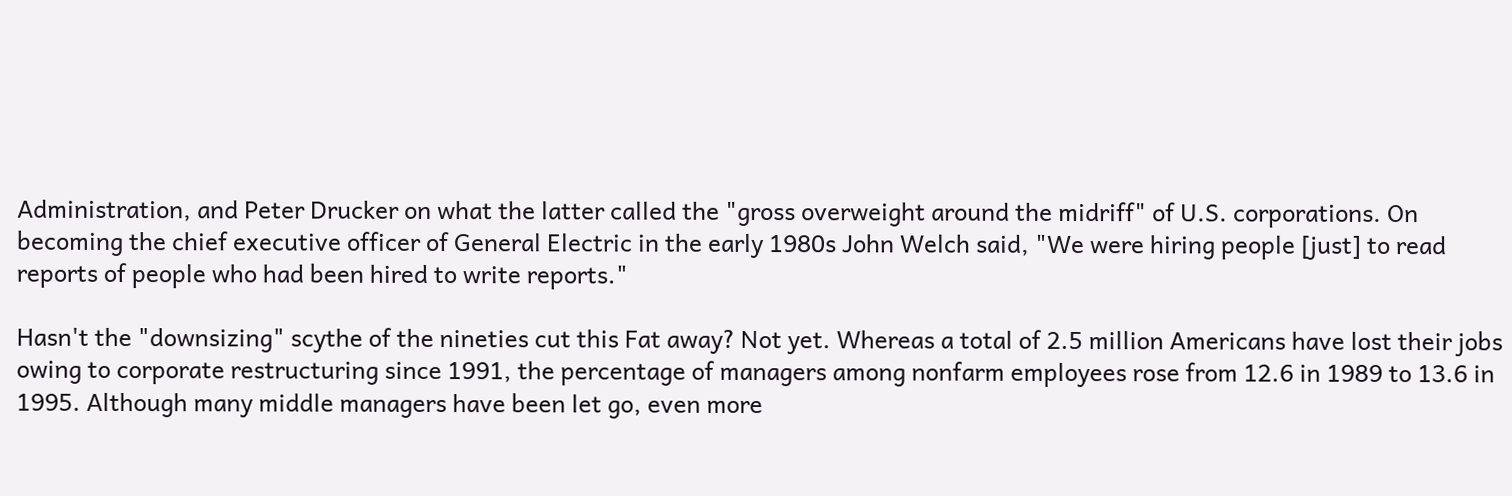Administration, and Peter Drucker on what the latter called the "gross overweight around the midriff" of U.S. corporations. On becoming the chief executive officer of General Electric in the early 1980s John Welch said, "We were hiring people [just] to read reports of people who had been hired to write reports."

Hasn't the "downsizing" scythe of the nineties cut this Fat away? Not yet. Whereas a total of 2.5 million Americans have lost their jobs owing to corporate restructuring since 1991, the percentage of managers among nonfarm employees rose from 12.6 in 1989 to 13.6 in 1995. Although many middle managers have been let go, even more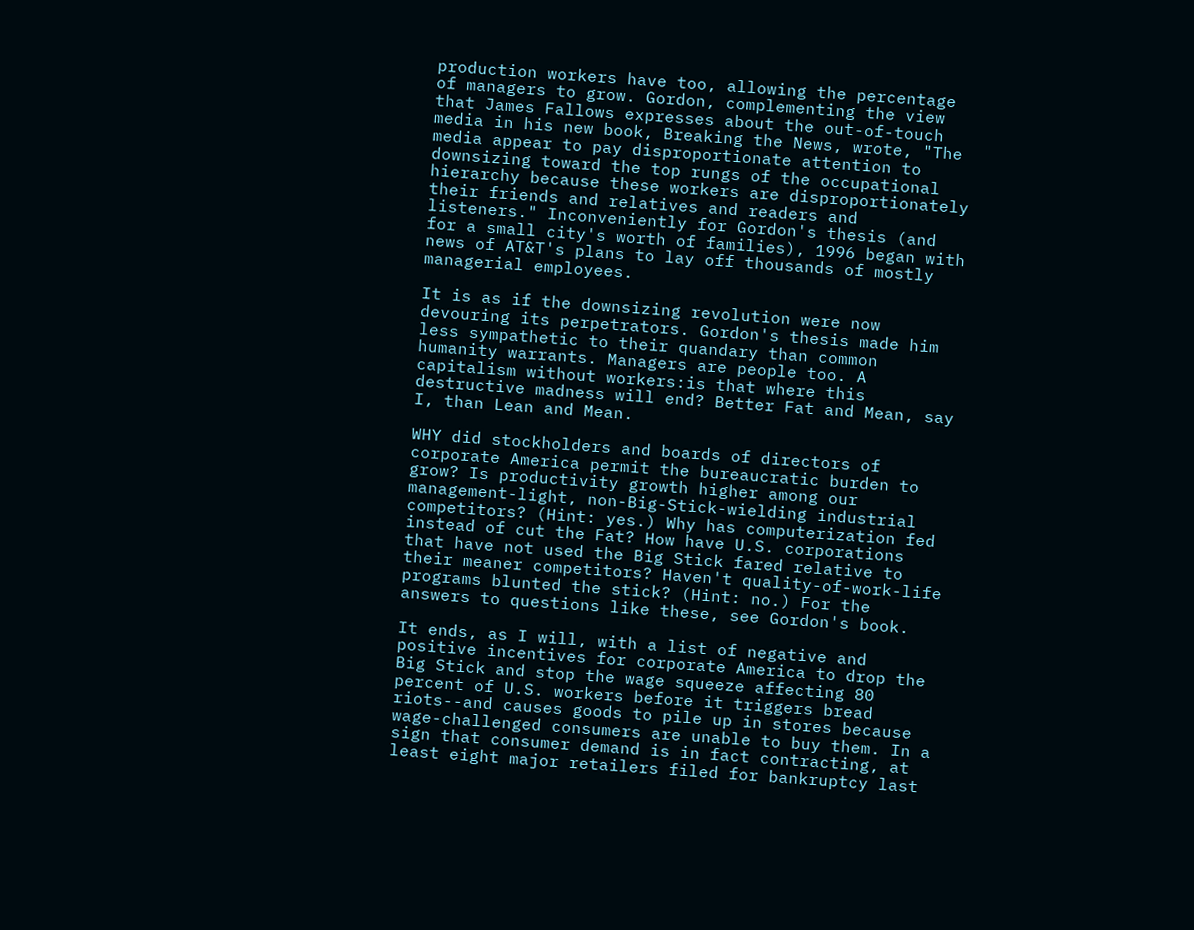production workers have too, allowing the percentage of managers to grow. Gordon, complementing the view that James Fallows expresses about the out-of-touch media in his new book, Breaking the News, wrote, "The media appear to pay disproportionate attention to downsizing toward the top rungs of the occupational hierarchy because these workers are disproportionately their friends and relatives and readers and listeners." Inconveniently for Gordon's thesis (and for a small city's worth of families), 1996 began with news of AT&T's plans to lay off thousands of mostly managerial employees.

It is as if the downsizing revolution were now devouring its perpetrators. Gordon's thesis made him less sympathetic to their quandary than common humanity warrants. Managers are people too. A capitalism without workers:is that where this destructive madness will end? Better Fat and Mean, say I, than Lean and Mean.

WHY did stockholders and boards of directors of corporate America permit the bureaucratic burden to grow? Is productivity growth higher among our management-light, non-Big-Stick-wielding industrial competitors? (Hint: yes.) Why has computerization fed instead of cut the Fat? How have U.S. corporations that have not used the Big Stick fared relative to their meaner competitors? Haven't quality-of-work-life programs blunted the stick? (Hint: no.) For the answers to questions like these, see Gordon's book.

It ends, as I will, with a list of negative and positive incentives for corporate America to drop the Big Stick and stop the wage squeeze affecting 80 percent of U.S. workers before it triggers bread riots--and causes goods to pile up in stores because wage-challenged consumers are unable to buy them. In a sign that consumer demand is in fact contracting, at least eight major retailers filed for bankruptcy last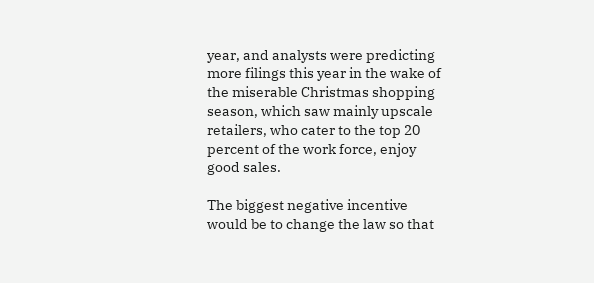year, and analysts were predicting more filings this year in the wake of the miserable Christmas shopping season, which saw mainly upscale retailers, who cater to the top 20 percent of the work force, enjoy good sales.

The biggest negative incentive would be to change the law so that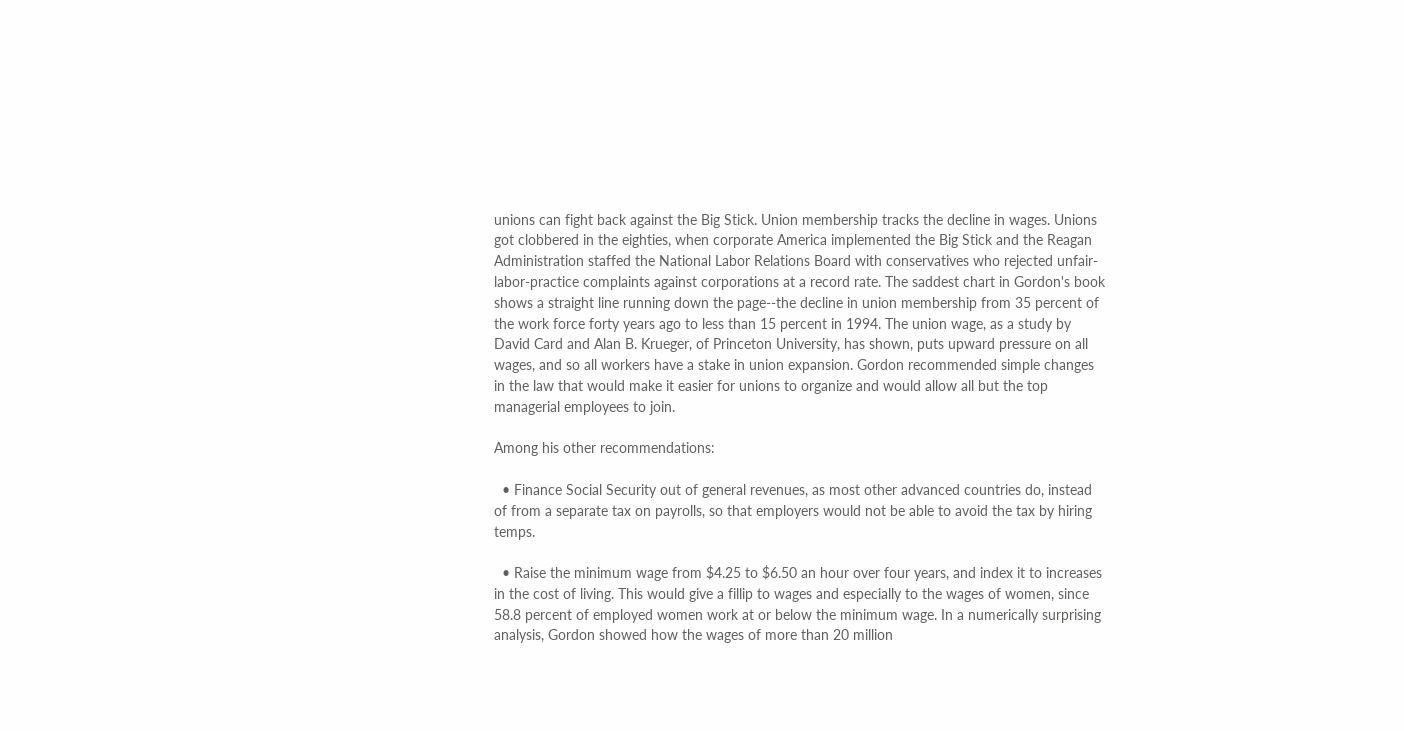unions can fight back against the Big Stick. Union membership tracks the decline in wages. Unions got clobbered in the eighties, when corporate America implemented the Big Stick and the Reagan Administration staffed the National Labor Relations Board with conservatives who rejected unfair-labor-practice complaints against corporations at a record rate. The saddest chart in Gordon's book shows a straight line running down the page--the decline in union membership from 35 percent of the work force forty years ago to less than 15 percent in 1994. The union wage, as a study by David Card and Alan B. Krueger, of Princeton University, has shown, puts upward pressure on all wages, and so all workers have a stake in union expansion. Gordon recommended simple changes in the law that would make it easier for unions to organize and would allow all but the top managerial employees to join.

Among his other recommendations:

  • Finance Social Security out of general revenues, as most other advanced countries do, instead of from a separate tax on payrolls, so that employers would not be able to avoid the tax by hiring temps.

  • Raise the minimum wage from $4.25 to $6.50 an hour over four years, and index it to increases in the cost of living. This would give a fillip to wages and especially to the wages of women, since 58.8 percent of employed women work at or below the minimum wage. In a numerically surprising analysis, Gordon showed how the wages of more than 20 million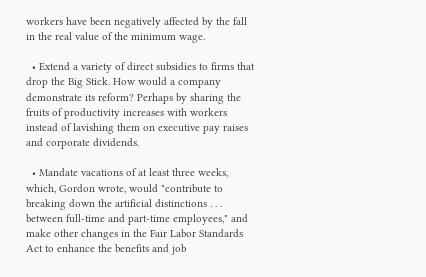workers have been negatively affected by the fall in the real value of the minimum wage.

  • Extend a variety of direct subsidies to firms that drop the Big Stick. How would a company demonstrate its reform? Perhaps by sharing the fruits of productivity increases with workers instead of lavishing them on executive pay raises and corporate dividends.

  • Mandate vacations of at least three weeks, which, Gordon wrote, would "contribute to breaking down the artificial distinctions . . . between full-time and part-time employees," and make other changes in the Fair Labor Standards Act to enhance the benefits and job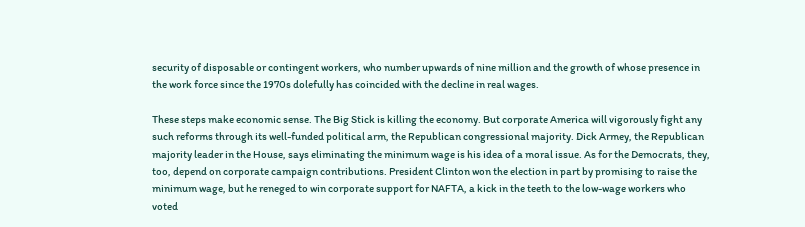security of disposable or contingent workers, who number upwards of nine million and the growth of whose presence in the work force since the 1970s dolefully has coincided with the decline in real wages.

These steps make economic sense. The Big Stick is killing the economy. But corporate America will vigorously fight any such reforms through its well-funded political arm, the Republican congressional majority. Dick Armey, the Republican majority leader in the House, says eliminating the minimum wage is his idea of a moral issue. As for the Democrats, they, too, depend on corporate campaign contributions. President Clinton won the election in part by promising to raise the minimum wage, but he reneged to win corporate support for NAFTA, a kick in the teeth to the low-wage workers who voted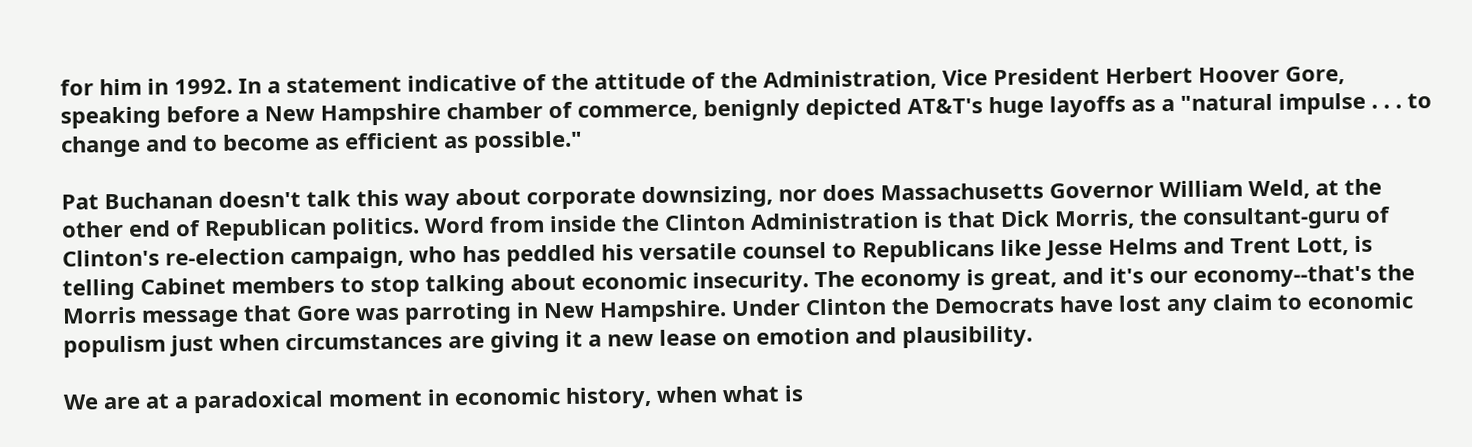for him in 1992. In a statement indicative of the attitude of the Administration, Vice President Herbert Hoover Gore, speaking before a New Hampshire chamber of commerce, benignly depicted AT&T's huge layoffs as a "natural impulse . . . to change and to become as efficient as possible."

Pat Buchanan doesn't talk this way about corporate downsizing, nor does Massachusetts Governor William Weld, at the other end of Republican politics. Word from inside the Clinton Administration is that Dick Morris, the consultant-guru of Clinton's re-election campaign, who has peddled his versatile counsel to Republicans like Jesse Helms and Trent Lott, is telling Cabinet members to stop talking about economic insecurity. The economy is great, and it's our economy--that's the Morris message that Gore was parroting in New Hampshire. Under Clinton the Democrats have lost any claim to economic populism just when circumstances are giving it a new lease on emotion and plausibility.

We are at a paradoxical moment in economic history, when what is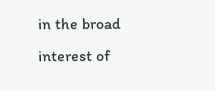in the broad interest of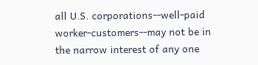all U.S. corporations--well-paid worker-customers--may not be in the narrow interest of any one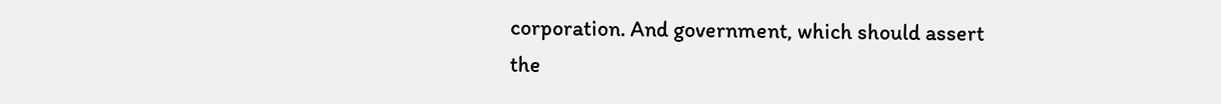corporation. And government, which should assert the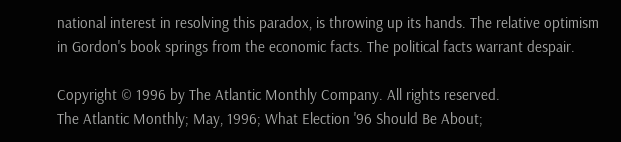national interest in resolving this paradox, is throwing up its hands. The relative optimism in Gordon's book springs from the economic facts. The political facts warrant despair.

Copyright © 1996 by The Atlantic Monthly Company. All rights reserved.
The Atlantic Monthly; May, 1996; What Election '96 Should Be About;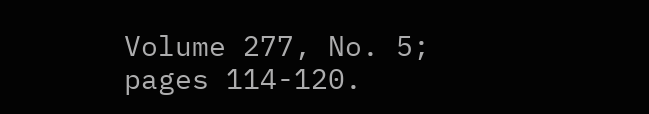Volume 277, No. 5; pages 114-120.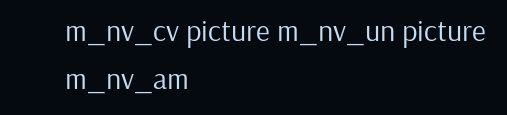m_nv_cv picture m_nv_un picture m_nv_am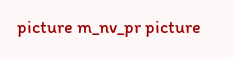picture m_nv_pr picture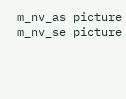m_nv_as picture m_nv_se picture